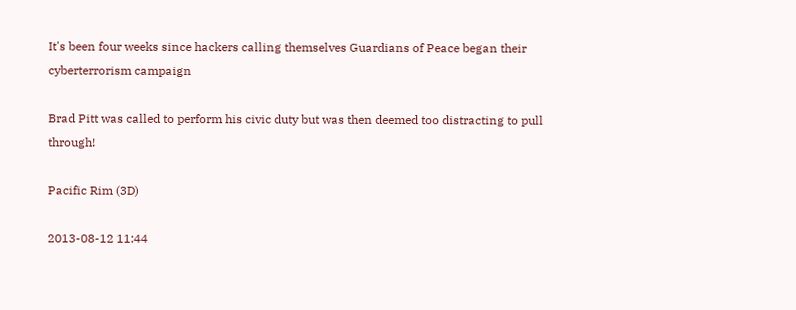It's been four weeks since hackers calling themselves Guardians of Peace began their cyberterrorism campaign

Brad Pitt was called to perform his civic duty but was then deemed too distracting to pull through!

Pacific Rim (3D)

2013-08-12 11:44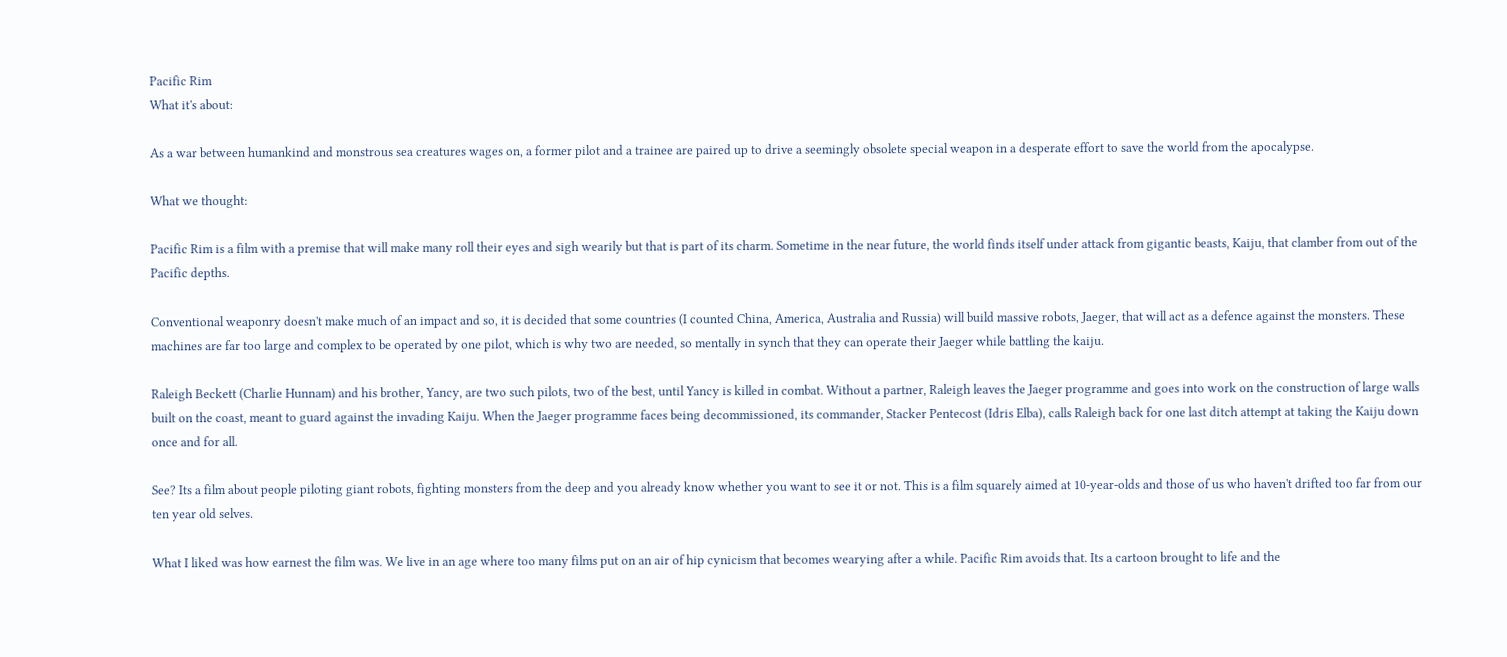Pacific Rim
What it's about:

As a war between humankind and monstrous sea creatures wages on, a former pilot and a trainee are paired up to drive a seemingly obsolete special weapon in a desperate effort to save the world from the apocalypse.

What we thought:

Pacific Rim is a film with a premise that will make many roll their eyes and sigh wearily but that is part of its charm. Sometime in the near future, the world finds itself under attack from gigantic beasts, Kaiju, that clamber from out of the Pacific depths.

Conventional weaponry doesn't make much of an impact and so, it is decided that some countries (I counted China, America, Australia and Russia) will build massive robots, Jaeger, that will act as a defence against the monsters. These machines are far too large and complex to be operated by one pilot, which is why two are needed, so mentally in synch that they can operate their Jaeger while battling the kaiju.

Raleigh Beckett (Charlie Hunnam) and his brother, Yancy, are two such pilots, two of the best, until Yancy is killed in combat. Without a partner, Raleigh leaves the Jaeger programme and goes into work on the construction of large walls built on the coast, meant to guard against the invading Kaiju. When the Jaeger programme faces being decommissioned, its commander, Stacker Pentecost (Idris Elba), calls Raleigh back for one last ditch attempt at taking the Kaiju down once and for all.

See? Its a film about people piloting giant robots, fighting monsters from the deep and you already know whether you want to see it or not. This is a film squarely aimed at 10-year-olds and those of us who haven't drifted too far from our ten year old selves.

What I liked was how earnest the film was. We live in an age where too many films put on an air of hip cynicism that becomes wearying after a while. Pacific Rim avoids that. Its a cartoon brought to life and the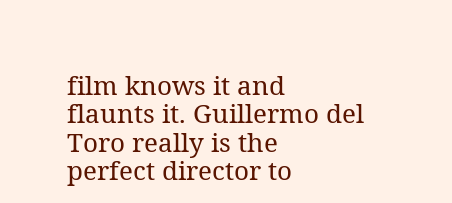film knows it and flaunts it. Guillermo del Toro really is the perfect director to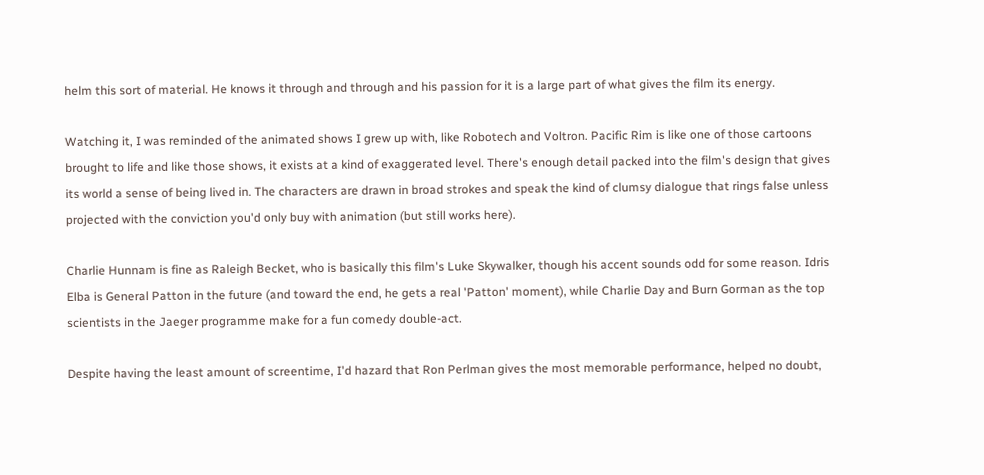helm this sort of material. He knows it through and through and his passion for it is a large part of what gives the film its energy.

Watching it, I was reminded of the animated shows I grew up with, like Robotech and Voltron. Pacific Rim is like one of those cartoons brought to life and like those shows, it exists at a kind of exaggerated level. There's enough detail packed into the film's design that gives its world a sense of being lived in. The characters are drawn in broad strokes and speak the kind of clumsy dialogue that rings false unless projected with the conviction you'd only buy with animation (but still works here).

Charlie Hunnam is fine as Raleigh Becket, who is basically this film's Luke Skywalker, though his accent sounds odd for some reason. Idris Elba is General Patton in the future (and toward the end, he gets a real 'Patton' moment), while Charlie Day and Burn Gorman as the top scientists in the Jaeger programme make for a fun comedy double-act.

Despite having the least amount of screentime, I'd hazard that Ron Perlman gives the most memorable performance, helped no doubt,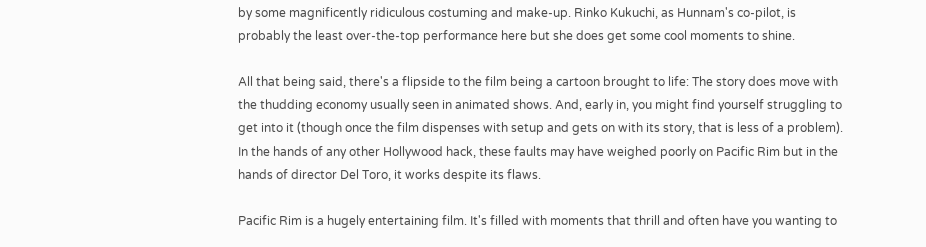by some magnificently ridiculous costuming and make-up. Rinko Kukuchi, as Hunnam's co-pilot, is probably the least over-the-top performance here but she does get some cool moments to shine.

All that being said, there's a flipside to the film being a cartoon brought to life: The story does move with the thudding economy usually seen in animated shows. And, early in, you might find yourself struggling to get into it (though once the film dispenses with setup and gets on with its story, that is less of a problem). In the hands of any other Hollywood hack, these faults may have weighed poorly on Pacific Rim but in the hands of director Del Toro, it works despite its flaws.

Pacific Rim is a hugely entertaining film. It's filled with moments that thrill and often have you wanting to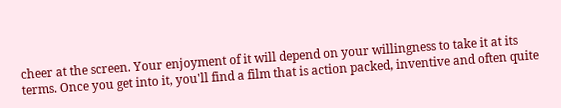cheer at the screen. Your enjoyment of it will depend on your willingness to take it at its terms. Once you get into it, you'll find a film that is action packed, inventive and often quite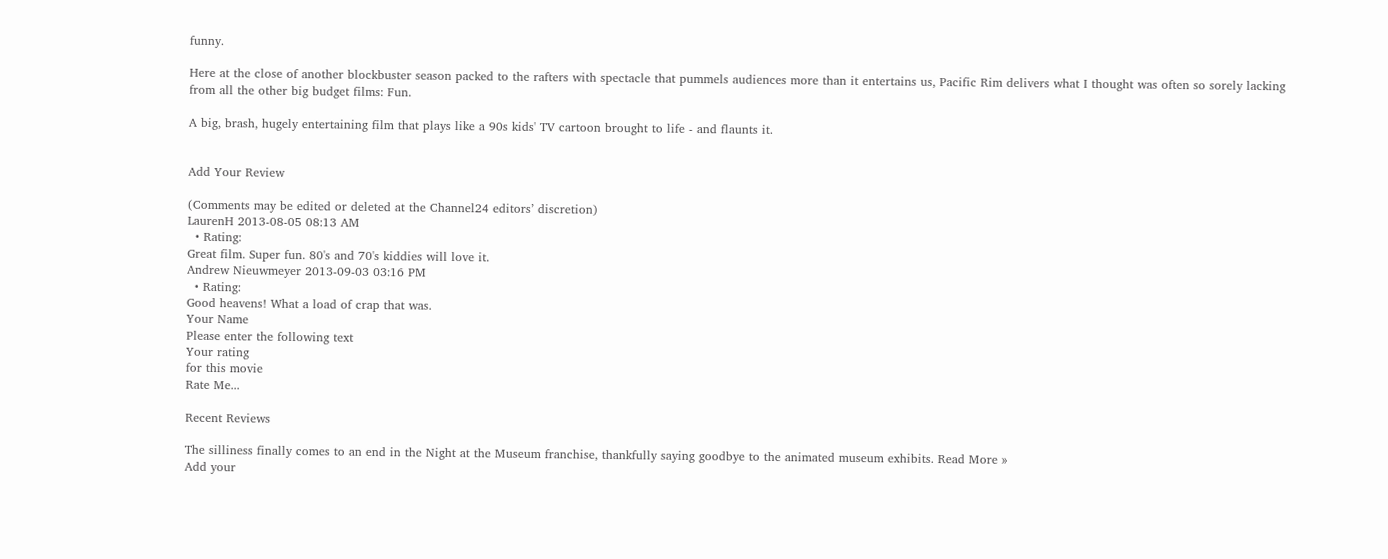funny.

Here at the close of another blockbuster season packed to the rafters with spectacle that pummels audiences more than it entertains us, Pacific Rim delivers what I thought was often so sorely lacking from all the other big budget films: Fun.

A big, brash, hugely entertaining film that plays like a 90s kids' TV cartoon brought to life - and flaunts it.


Add Your Review

(Comments may be edited or deleted at the Channel24 editors’ discretion)
LaurenH 2013-08-05 08:13 AM
  • Rating:
Great film. Super fun. 80's and 70's kiddies will love it.
Andrew Nieuwmeyer 2013-09-03 03:16 PM
  • Rating:
Good heavens! What a load of crap that was.
Your Name
Please enter the following text
Your rating
for this movie
Rate Me...

Recent Reviews

The silliness finally comes to an end in the Night at the Museum franchise, thankfully saying goodbye to the animated museum exhibits. Read More »
Add your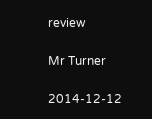review

Mr Turner

2014-12-12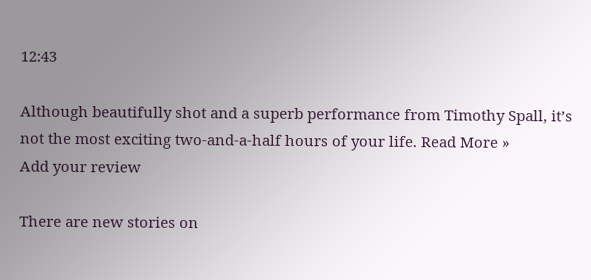12:43

Although beautifully shot and a superb performance from Timothy Spall, it’s not the most exciting two-and-a-half hours of your life. Read More »
Add your review

There are new stories on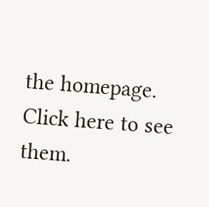the homepage. Click here to see them.